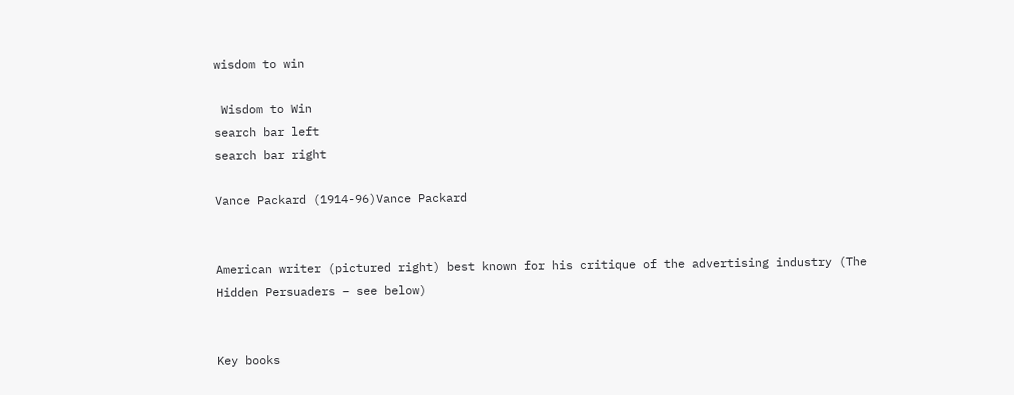wisdom to win

 Wisdom to Win
search bar left
search bar right

Vance Packard (1914-96)Vance Packard


American writer (pictured right) best known for his critique of the advertising industry (The Hidden Persuaders – see below)


Key books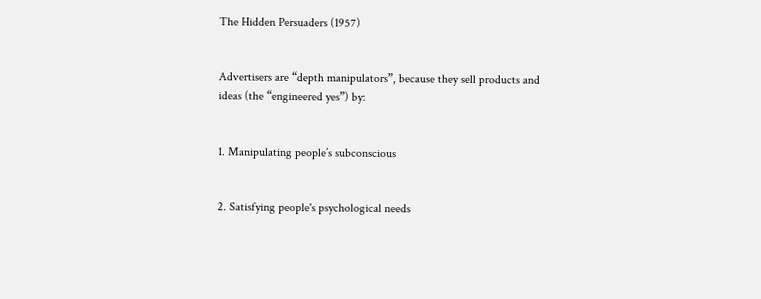The Hidden Persuaders (1957)


Advertisers are “depth manipulators”, because they sell products and ideas (the “engineered yes”) by:


1. Manipulating people’s subconscious


2. Satisfying people's psychological needs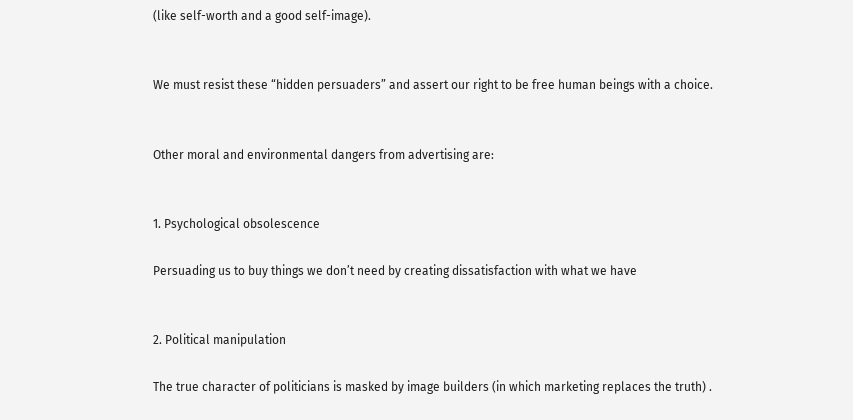(like self-worth and a good self-image).


We must resist these “hidden persuaders” and assert our right to be free human beings with a choice.


Other moral and environmental dangers from advertising are:


1. Psychological obsolescence

Persuading us to buy things we don’t need by creating dissatisfaction with what we have


2. Political manipulation

The true character of politicians is masked by image builders (in which marketing replaces the truth) .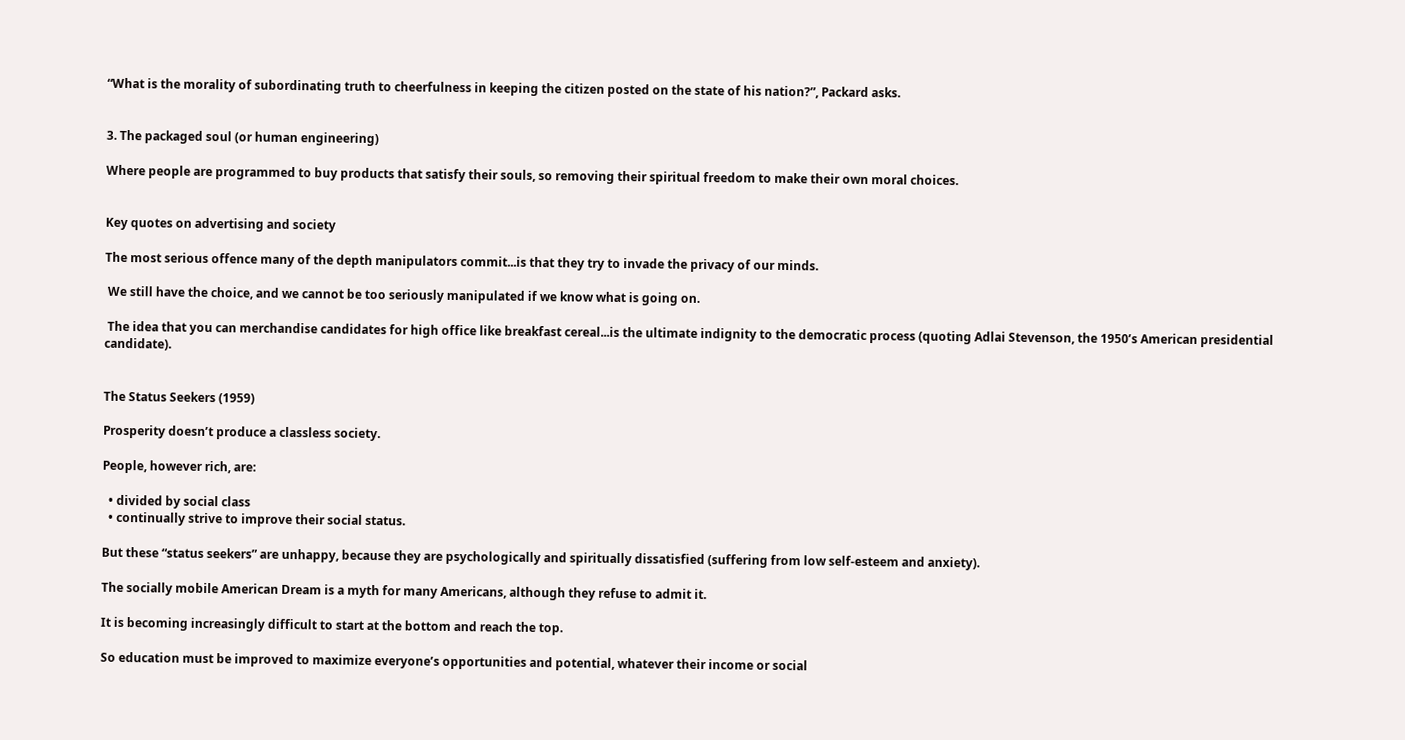“What is the morality of subordinating truth to cheerfulness in keeping the citizen posted on the state of his nation?”, Packard asks.


3. The packaged soul (or human engineering)

Where people are programmed to buy products that satisfy their souls, so removing their spiritual freedom to make their own moral choices.


Key quotes on advertising and society

The most serious offence many of the depth manipulators commit...is that they try to invade the privacy of our minds.

 We still have the choice, and we cannot be too seriously manipulated if we know what is going on.

 The idea that you can merchandise candidates for high office like breakfast cereal...is the ultimate indignity to the democratic process (quoting Adlai Stevenson, the 1950’s American presidential candidate).


The Status Seekers (1959)

Prosperity doesn’t produce a classless society.

People, however rich, are:

  • divided by social class
  • continually strive to improve their social status.

But these “status seekers” are unhappy, because they are psychologically and spiritually dissatisfied (suffering from low self-esteem and anxiety).

The socially mobile American Dream is a myth for many Americans, although they refuse to admit it.

It is becoming increasingly difficult to start at the bottom and reach the top.

So education must be improved to maximize everyone’s opportunities and potential, whatever their income or social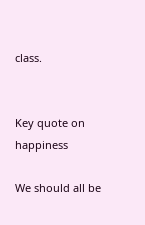class.


Key quote on happiness

We should all be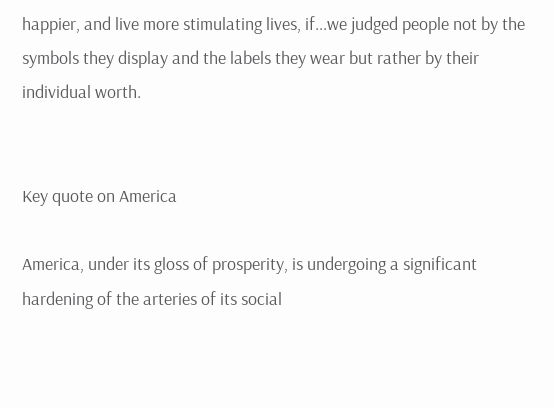happier, and live more stimulating lives, if...we judged people not by the symbols they display and the labels they wear but rather by their individual worth.


Key quote on America

America, under its gloss of prosperity, is undergoing a significant hardening of the arteries of its social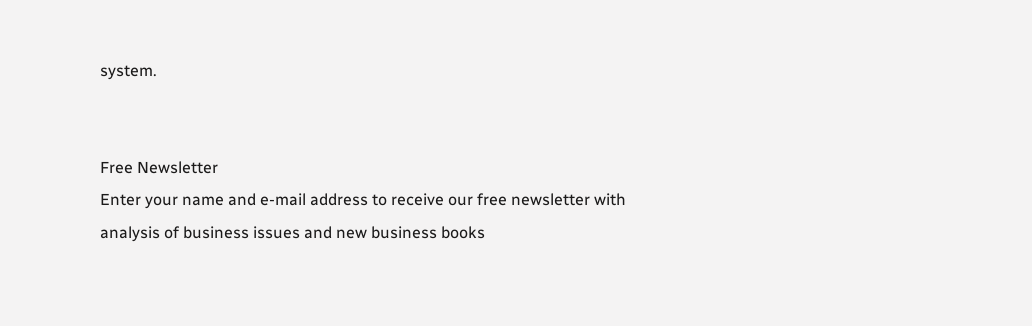system.


Free Newsletter
Enter your name and e-mail address to receive our free newsletter with analysis of business issues and new business books